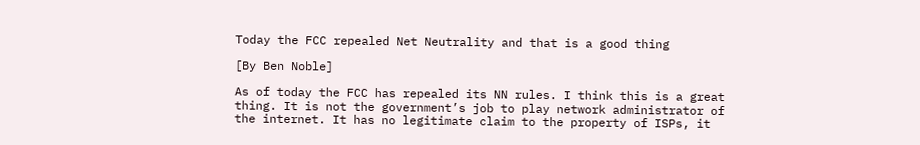Today the FCC repealed Net Neutrality and that is a good thing

[By Ben Noble]

As of today the FCC has repealed its NN rules. I think this is a great thing. It is not the government’s job to play network administrator of the internet. It has no legitimate claim to the property of ISPs, it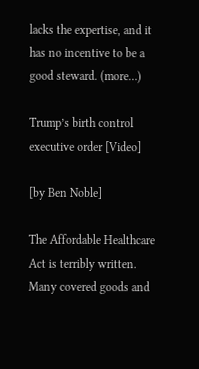lacks the expertise, and it has no incentive to be a good steward. (more…)

Trump’s birth control executive order [Video]

[by Ben Noble]

The Affordable Healthcare Act is terribly written. Many covered goods and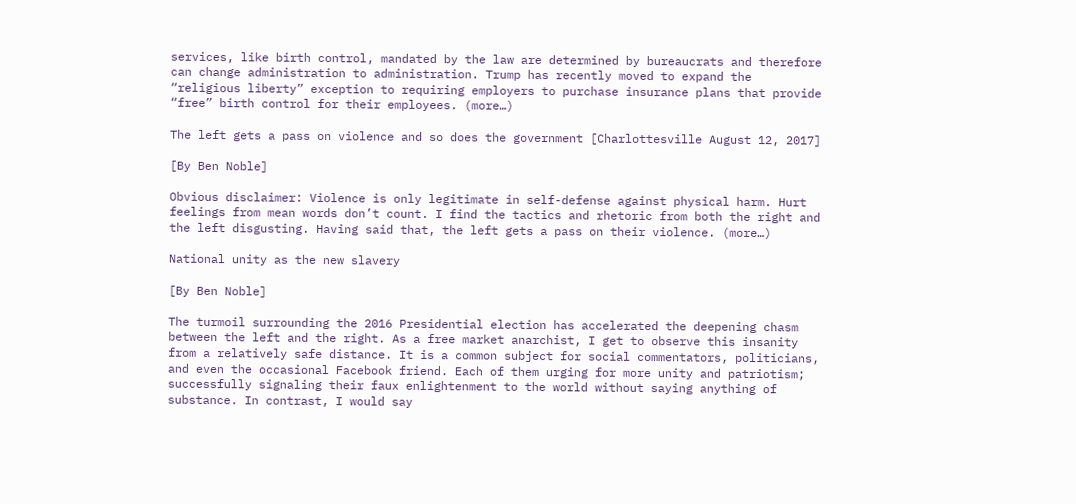services, like birth control, mandated by the law are determined by bureaucrats and therefore can change administration to administration. Trump has recently moved to expand the “religious liberty” exception to requiring employers to purchase insurance plans that provide “free” birth control for their employees. (more…)

The left gets a pass on violence and so does the government [Charlottesville August 12, 2017]

[By Ben Noble]

Obvious disclaimer: Violence is only legitimate in self-defense against physical harm. Hurt feelings from mean words don’t count. I find the tactics and rhetoric from both the right and the left disgusting. Having said that, the left gets a pass on their violence. (more…)

National unity as the new slavery

[By Ben Noble]

The turmoil surrounding the 2016 Presidential election has accelerated the deepening chasm between the left and the right. As a free market anarchist, I get to observe this insanity from a relatively safe distance. It is a common subject for social commentators, politicians, and even the occasional Facebook friend. Each of them urging for more unity and patriotism; successfully signaling their faux enlightenment to the world without saying anything of substance. In contrast, I would say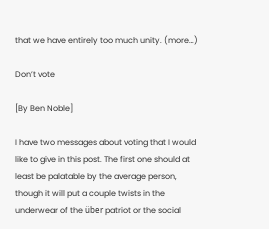that we have entirely too much unity. (more…)

Don’t vote

[By Ben Noble]

I have two messages about voting that I would like to give in this post. The first one should at least be palatable by the average person, though it will put a couple twists in the underwear of the über patriot or the social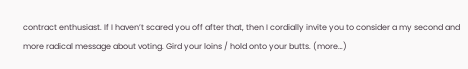contract enthusiast. If I haven’t scared you off after that, then I cordially invite you to consider a my second and more radical message about voting. Gird your loins / hold onto your butts. (more…)